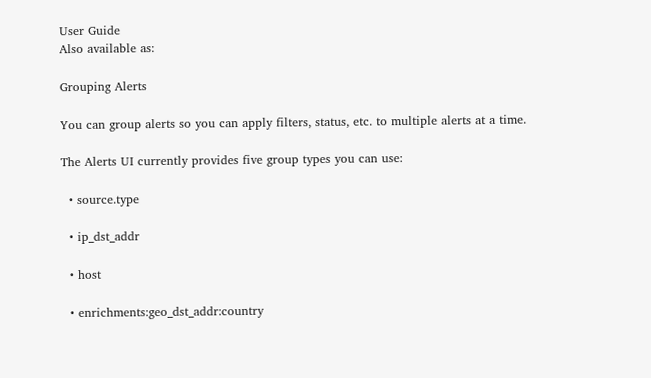User Guide
Also available as:

Grouping Alerts

You can group alerts so you can apply filters, status, etc. to multiple alerts at a time.

The Alerts UI currently provides five group types you can use:

  • source.type

  • ip_dst_addr

  • host

  • enrichments:geo_dst_addr:country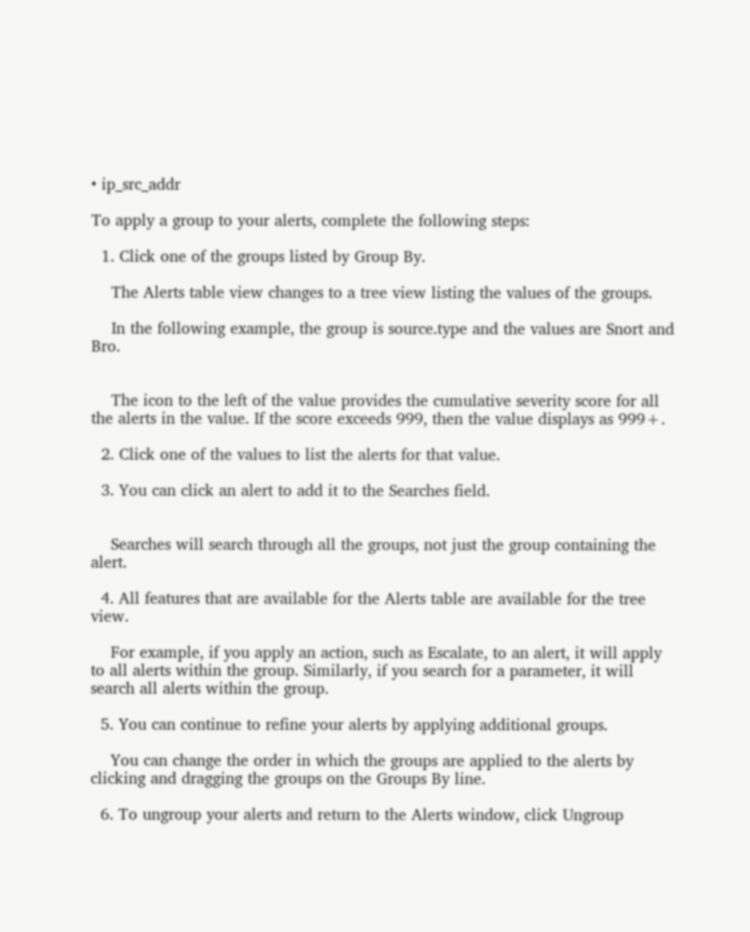• ip_src_addr

To apply a group to your alerts, complete the following steps:

  1. Click one of the groups listed by Group By.

    The Alerts table view changes to a tree view listing the values of the groups.

    In the following example, the group is source.type and the values are Snort and Bro.


    The icon to the left of the value provides the cumulative severity score for all the alerts in the value. If the score exceeds 999, then the value displays as 999+.

  2. Click one of the values to list the alerts for that value.

  3. You can click an alert to add it to the Searches field.


    Searches will search through all the groups, not just the group containing the alert.

  4. All features that are available for the Alerts table are available for the tree view.

    For example, if you apply an action, such as Escalate, to an alert, it will apply to all alerts within the group. Similarly, if you search for a parameter, it will search all alerts within the group.

  5. You can continue to refine your alerts by applying additional groups.

    You can change the order in which the groups are applied to the alerts by clicking and dragging the groups on the Groups By line.

  6. To ungroup your alerts and return to the Alerts window, click Ungroup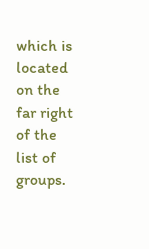which is located on the far right of the list of groups.